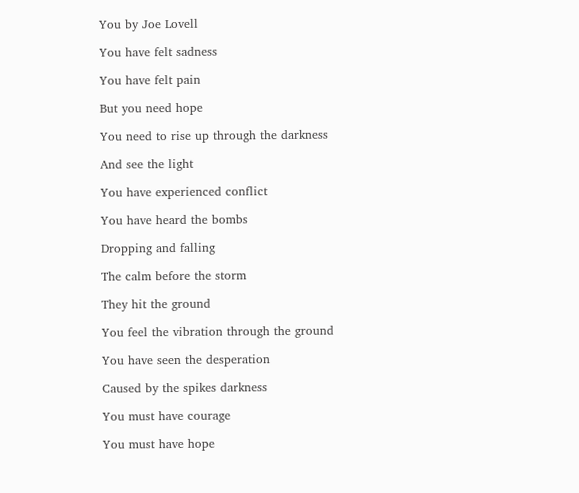You by Joe Lovell

You have felt sadness

You have felt pain

But you need hope

You need to rise up through the darkness

And see the light

You have experienced conflict

You have heard the bombs

Dropping and falling

The calm before the storm

They hit the ground

You feel the vibration through the ground

You have seen the desperation

Caused by the spikes darkness

You must have courage

You must have hope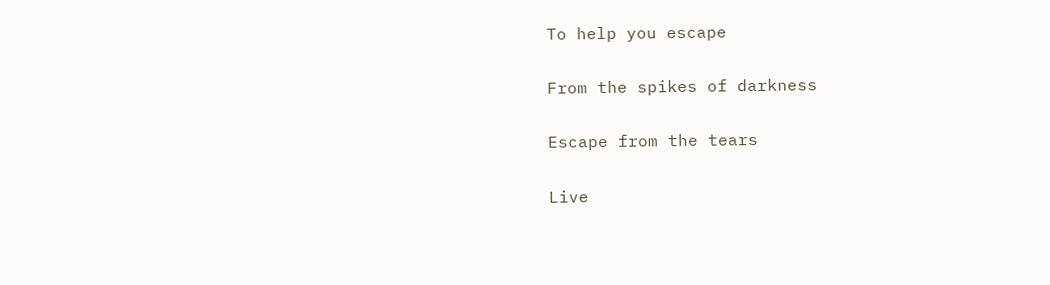To help you escape

From the spikes of darkness

Escape from the tears

Live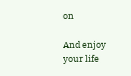on

And enjoy your life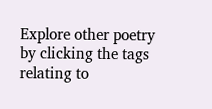Explore other poetry by clicking the tags relating to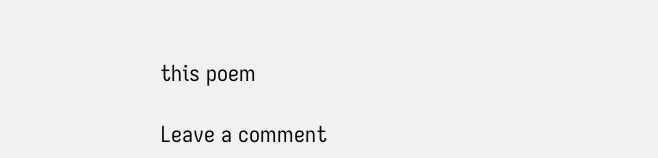this poem

Leave a comment